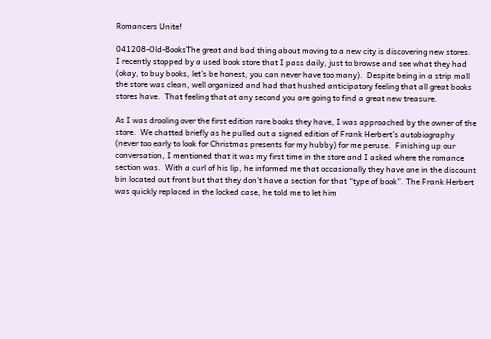Romancers Unite!

041208-Old-BooksThe great and bad thing about moving to a new city is discovering new stores.  I recently stopped by a used book store that I pass daily, just to browse and see what they had (okay, to buy books, let’s be honest, you can never have too many).  Despite being in a strip mall the store was clean, well organized and had that hushed anticipatory feeling that all great books stores have.  That feeling that at any second you are going to find a great new treasure.

As I was drooling over the first edition rare books they have, I was approached by the owner of the store.  We chatted briefly as he pulled out a signed edition of Frank Herbert’s autobiography (never too early to look for Christmas presents for my hubby) for me peruse.  Finishing up our conversation, I mentioned that it was my first time in the store and I asked where the romance section was.  With a curl of his lip, he informed me that occasionally they have one in the discount bin located out front but that they don’t have a section for that “type of book”. The Frank Herbert was quickly replaced in the locked case, he told me to let him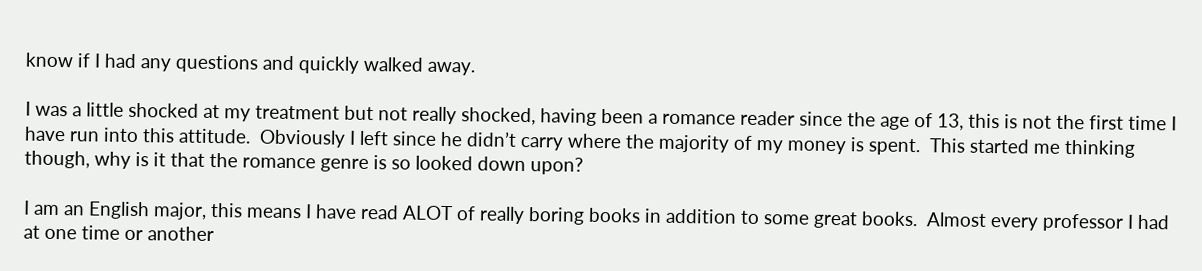know if I had any questions and quickly walked away.

I was a little shocked at my treatment but not really shocked, having been a romance reader since the age of 13, this is not the first time I have run into this attitude.  Obviously I left since he didn’t carry where the majority of my money is spent.  This started me thinking though, why is it that the romance genre is so looked down upon?

I am an English major, this means I have read ALOT of really boring books in addition to some great books.  Almost every professor I had at one time or another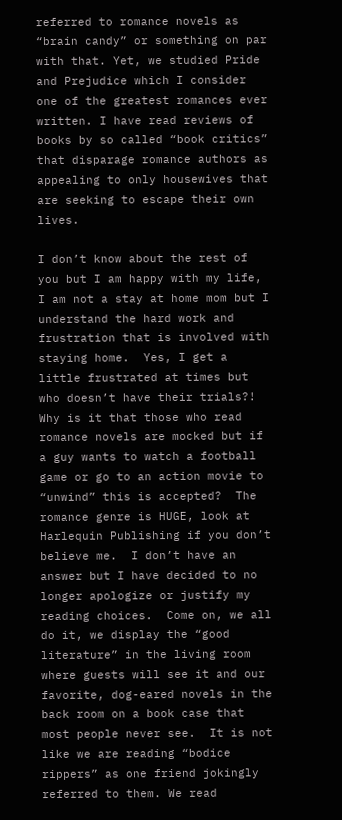referred to romance novels as “brain candy” or something on par with that. Yet, we studied Pride and Prejudice which I consider one of the greatest romances ever written. I have read reviews of books by so called “book critics” that disparage romance authors as appealing to only housewives that are seeking to escape their own lives.

I don’t know about the rest of you but I am happy with my life, I am not a stay at home mom but I understand the hard work and frustration that is involved with staying home.  Yes, I get a little frustrated at times but who doesn’t have their trials?! Why is it that those who read romance novels are mocked but if a guy wants to watch a football game or go to an action movie to “unwind” this is accepted?  The romance genre is HUGE, look at Harlequin Publishing if you don’t believe me.  I don’t have an answer but I have decided to no longer apologize or justify my reading choices.  Come on, we all do it, we display the “good literature” in the living room where guests will see it and our favorite, dog-eared novels in the back room on a book case that most people never see.  It is not like we are reading “bodice rippers” as one friend jokingly referred to them. We read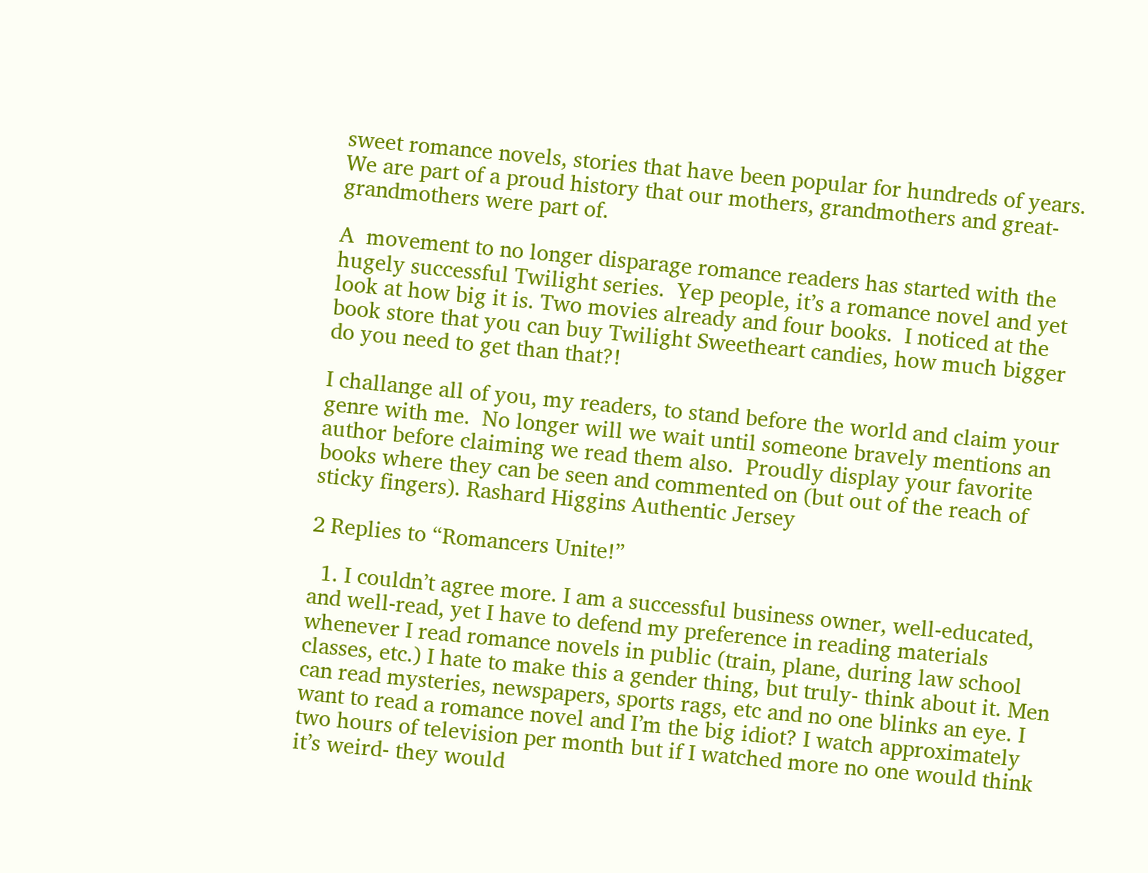sweet romance novels, stories that have been popular for hundreds of years.  We are part of a proud history that our mothers, grandmothers and great-grandmothers were part of.

A  movement to no longer disparage romance readers has started with the hugely successful Twilight series.  Yep people, it’s a romance novel and yet look at how big it is. Two movies already and four books.  I noticed at the book store that you can buy Twilight Sweetheart candies, how much bigger do you need to get than that?!

I challange all of you, my readers, to stand before the world and claim your genre with me.  No longer will we wait until someone bravely mentions an author before claiming we read them also.  Proudly display your favorite books where they can be seen and commented on (but out of the reach of sticky fingers). Rashard Higgins Authentic Jersey

2 Replies to “Romancers Unite!”

  1. I couldn’t agree more. I am a successful business owner, well-educated, and well-read, yet I have to defend my preference in reading materials whenever I read romance novels in public (train, plane, during law school classes, etc.) I hate to make this a gender thing, but truly- think about it. Men can read mysteries, newspapers, sports rags, etc and no one blinks an eye. I want to read a romance novel and I’m the big idiot? I watch approximately two hours of television per month but if I watched more no one would think it’s weird- they would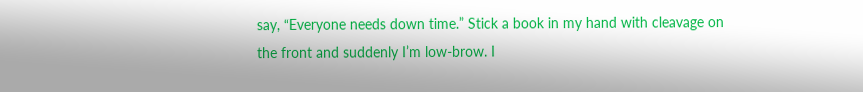say, “Everyone needs down time.” Stick a book in my hand with cleavage on the front and suddenly I’m low-brow. I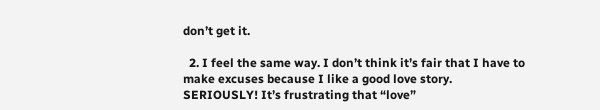don’t get it.

  2. I feel the same way. I don’t think it’s fair that I have to make excuses because I like a good love story. SERIOUSLY! It’s frustrating that “love”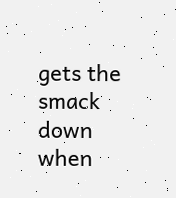gets the smack down when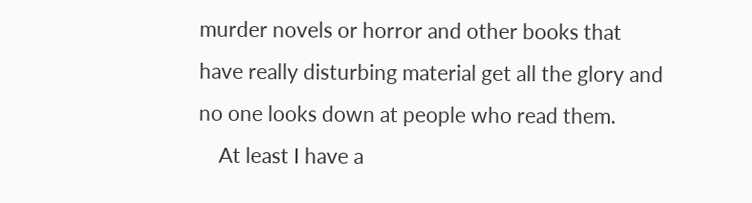murder novels or horror and other books that have really disturbing material get all the glory and no one looks down at people who read them.
    At least I have a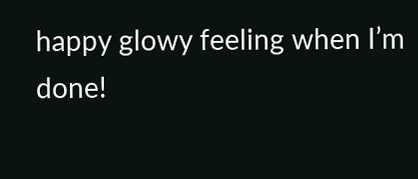happy glowy feeling when I’m done!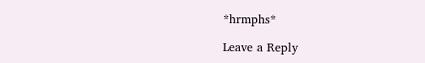*hrmphs*

Leave a Reply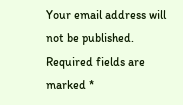Your email address will not be published. Required fields are marked *